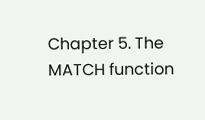Chapter 5. The MATCH function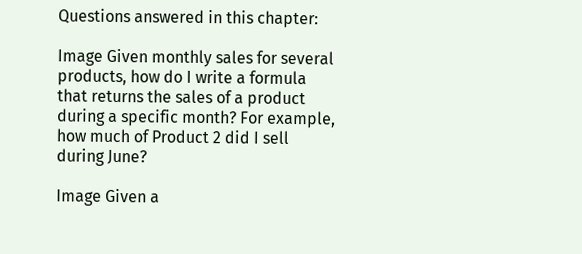Questions answered in this chapter:

Image Given monthly sales for several products, how do I write a formula that returns the sales of a product during a specific month? For example, how much of Product 2 did I sell during June?

Image Given a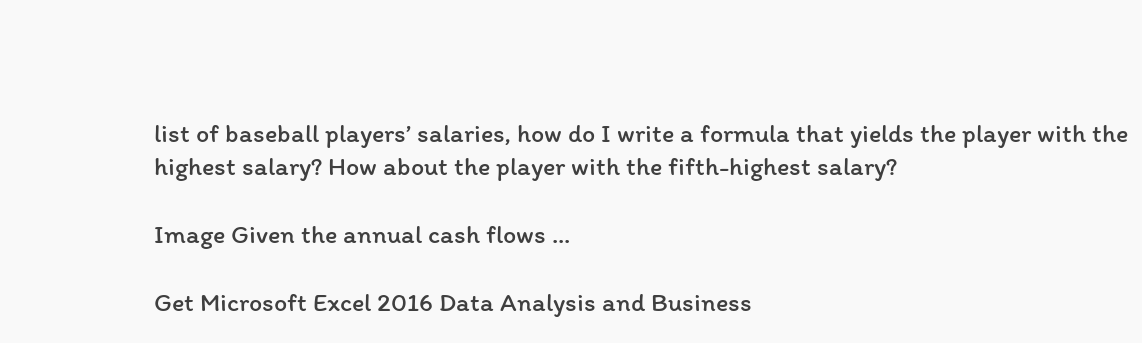list of baseball players’ salaries, how do I write a formula that yields the player with the highest salary? How about the player with the fifth-highest salary?

Image Given the annual cash flows ...

Get Microsoft Excel 2016 Data Analysis and Business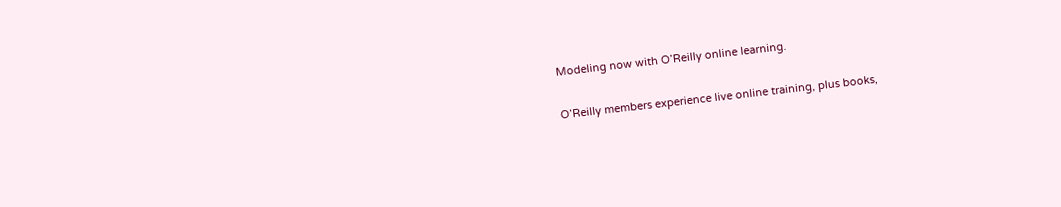Modeling now with O’Reilly online learning.

O’Reilly members experience live online training, plus books,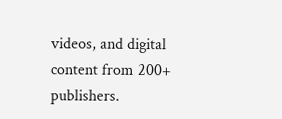videos, and digital content from 200+ publishers.